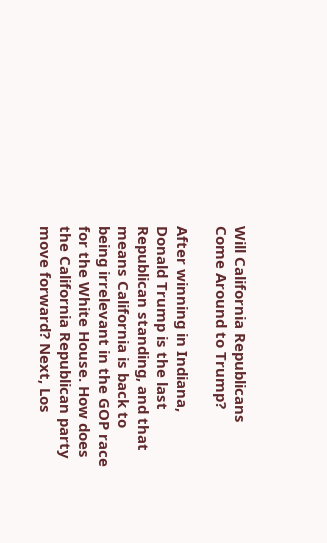Will California Republicans Come Around to Trump?

After winning in Indiana, Donald Trump is the last Republican standing, and that means California is back to being irrelevant in the GOP race for the White House. How does the California Republican party move forward? Next, Los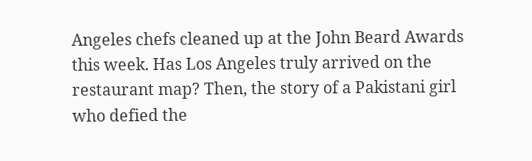Angeles chefs cleaned up at the John Beard Awards this week. Has Los Angeles truly arrived on the restaurant map? Then, the story of a Pakistani girl who defied the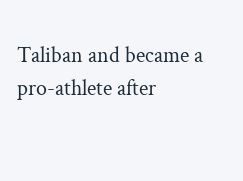Taliban and became a pro-athlete after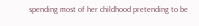spending most of her childhood pretending to be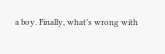a boy. Finally, what’s wrong with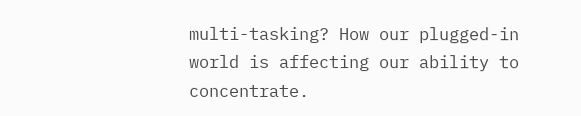multi-tasking? How our plugged-in world is affecting our ability to concentrate.